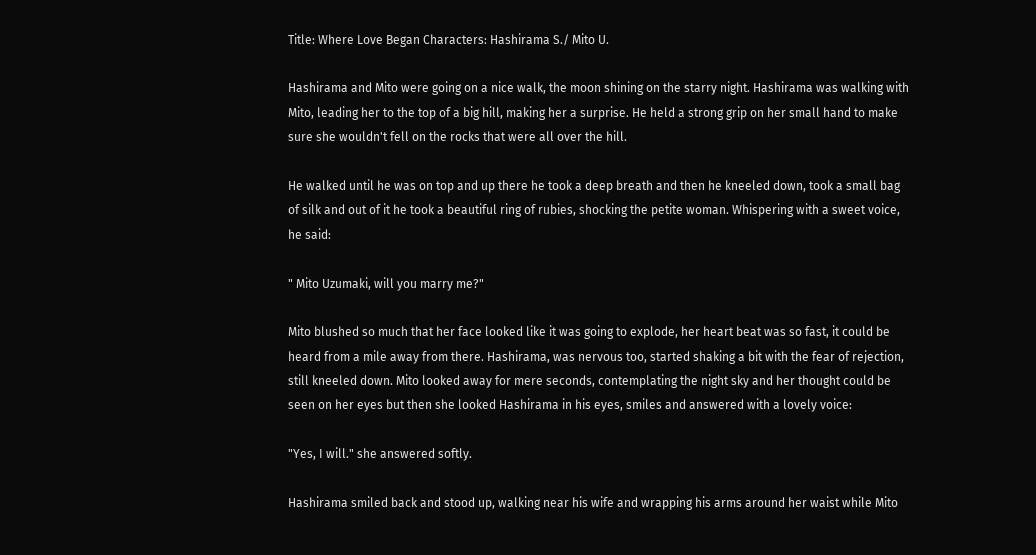Title: Where Love Began Characters: Hashirama S./ Mito U.

Hashirama and Mito were going on a nice walk, the moon shining on the starry night. Hashirama was walking with Mito, leading her to the top of a big hill, making her a surprise. He held a strong grip on her small hand to make sure she wouldn't fell on the rocks that were all over the hill.

He walked until he was on top and up there he took a deep breath and then he kneeled down, took a small bag of silk and out of it he took a beautiful ring of rubies, shocking the petite woman. Whispering with a sweet voice, he said:

" Mito Uzumaki, will you marry me?"

Mito blushed so much that her face looked like it was going to explode, her heart beat was so fast, it could be heard from a mile away from there. Hashirama, was nervous too, started shaking a bit with the fear of rejection, still kneeled down. Mito looked away for mere seconds, contemplating the night sky and her thought could be seen on her eyes but then she looked Hashirama in his eyes, smiles and answered with a lovely voice:

"Yes, I will." she answered softly.

Hashirama smiled back and stood up, walking near his wife and wrapping his arms around her waist while Mito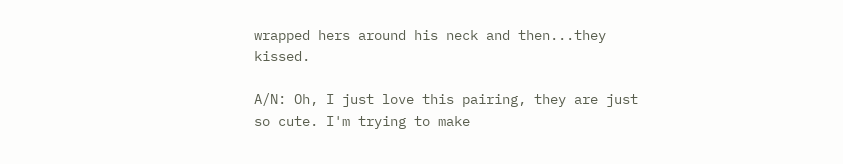wrapped hers around his neck and then...they kissed.

A/N: Oh, I just love this pairing, they are just so cute. I'm trying to make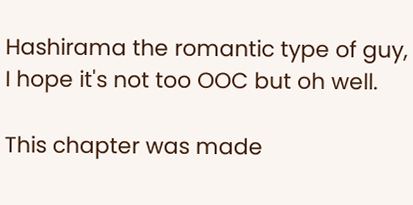Hashirama the romantic type of guy, I hope it's not too OOC but oh well.

This chapter was made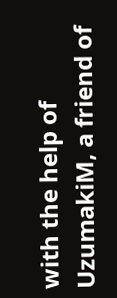with the help of UzumakiM, a friend of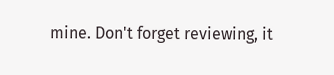mine. Don't forget reviewing, it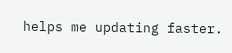helps me updating faster.